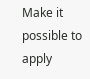Make it possible to apply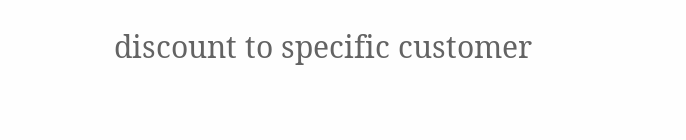discount to specific customer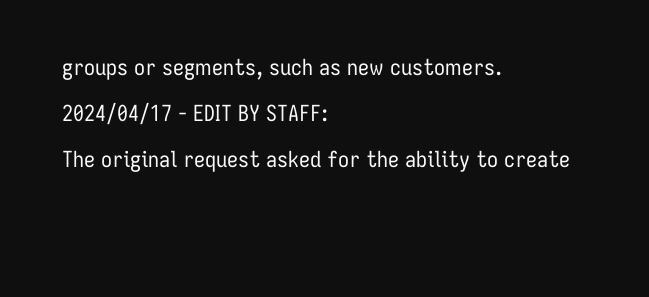groups or segments, such as new customers.
2024/04/17 - EDIT BY STAFF:
The original request asked for the ability to create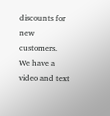discounts for new customers.
We have a video and text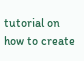tutorial on how to create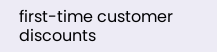first-time customer discounts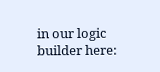in our logic builder here: